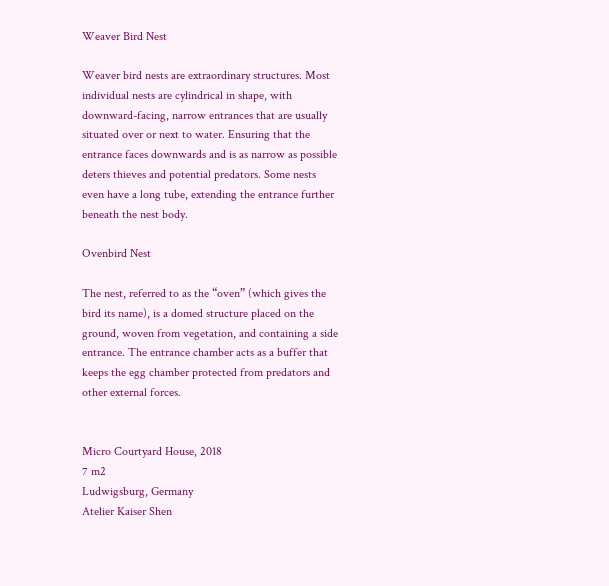Weaver Bird Nest

Weaver bird nests are extraordinary structures. Most individual nests are cylindrical in shape, with downward-facing, narrow entrances that are usually situated over or next to water. Ensuring that the entrance faces downwards and is as narrow as possible deters thieves and potential predators. Some nests even have a long tube, extending the entrance further beneath the nest body.

Ovenbird Nest

The nest, referred to as the “oven” (which gives the bird its name), is a domed structure placed on the ground, woven from vegetation, and containing a side entrance. The entrance chamber acts as a buffer that keeps the egg chamber protected from predators and other external forces.


Micro Courtyard House, 2018
7 m2
Ludwigsburg, Germany
Atelier Kaiser Shen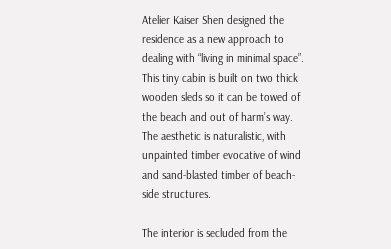Atelier Kaiser Shen designed the residence as a new approach to dealing with “living in minimal space”. This tiny cabin is built on two thick wooden sleds so it can be towed of the beach and out of harm’s way. The aesthetic is naturalistic, with unpainted timber evocative of wind and sand-blasted timber of beach-side structures.

The interior is secluded from the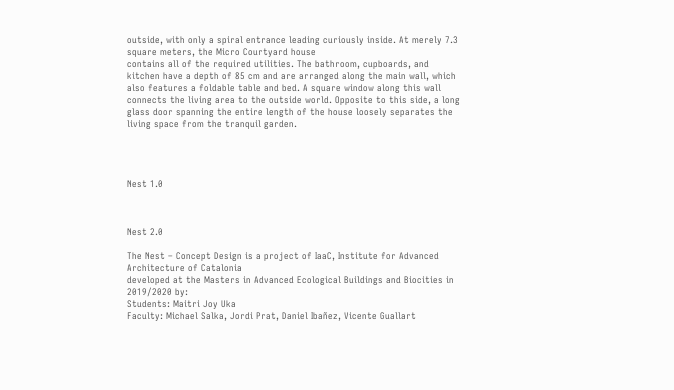outside, with only a spiral entrance leading curiously inside. At merely 7.3 square meters, the Micro Courtyard house
contains all of the required utilities. The bathroom, cupboards, and kitchen have a depth of 85 cm and are arranged along the main wall, which also features a foldable table and bed. A square window along this wall connects the living area to the outside world. Opposite to this side, a long glass door spanning the entire length of the house loosely separates the living space from the tranquil garden.




Nest 1.0



Nest 2.0

The Nest – Concept Design is a project of IaaC, Institute for Advanced Architecture of Catalonia
developed at the Masters in Advanced Ecological Buildings and Biocities in 2019/2020 by:
Students: Maitri Joy Uka
Faculty: Michael Salka, Jordi Prat, Daniel Ibañez, Vicente Guallart